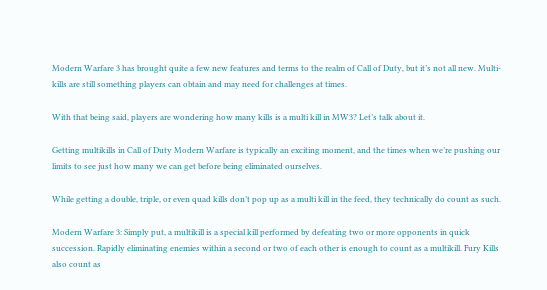Modern Warfare 3 has brought quite a few new features and terms to the realm of Call of Duty, but it’s not all new. Multi-kills are still something players can obtain and may need for challenges at times.

With that being said, players are wondering how many kills is a multi kill in MW3? Let’s talk about it.

Getting multikills in Call of Duty Modern Warfare is typically an exciting moment, and the times when we’re pushing our limits to see just how many we can get before being eliminated ourselves.

While getting a double, triple, or even quad kills don’t pop up as a multi kill in the feed, they technically do count as such.

Modern Warfare 3: Simply put, a multikill is a special kill performed by defeating two or more opponents in quick succession. Rapidly eliminating enemies within a second or two of each other is enough to count as a multikill. Fury Kills also count as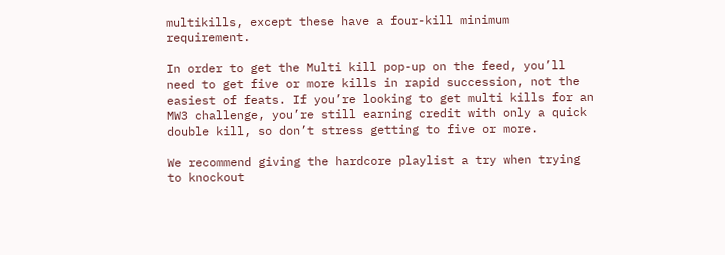multikills, except these have a four-kill minimum requirement.

In order to get the Multi kill pop-up on the feed, you’ll need to get five or more kills in rapid succession, not the easiest of feats. If you’re looking to get multi kills for an MW3 challenge, you’re still earning credit with only a quick double kill, so don’t stress getting to five or more.

We recommend giving the hardcore playlist a try when trying to knockout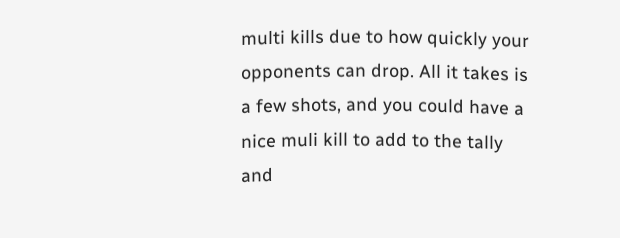multi kills due to how quickly your opponents can drop. All it takes is a few shots, and you could have a nice muli kill to add to the tally and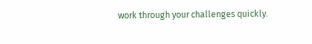work through your challenges quickly.